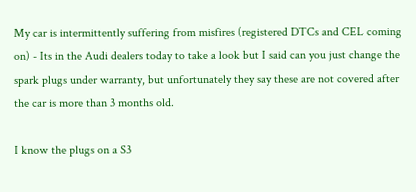My car is intermittently suffering from misfires (registered DTCs and CEL coming on) - Its in the Audi dealers today to take a look but I said can you just change the spark plugs under warranty, but unfortunately they say these are not covered after the car is more than 3 months old.

I know the plugs on a S3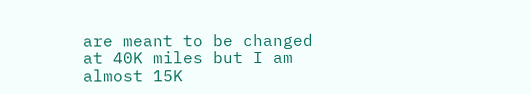are meant to be changed at 40K miles but I am almost 15K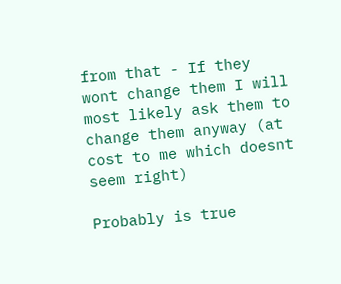from that - If they wont change them I will most likely ask them to change them anyway (at cost to me which doesnt seem right)

Probably is true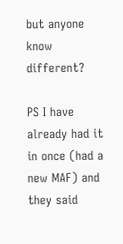but anyone know different?

PS I have already had it in once (had a new MAF) and they said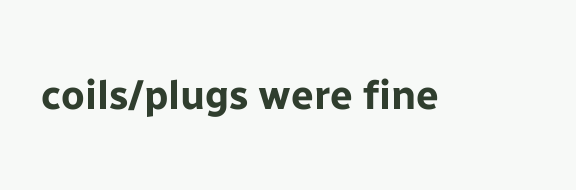coils/plugs were fine